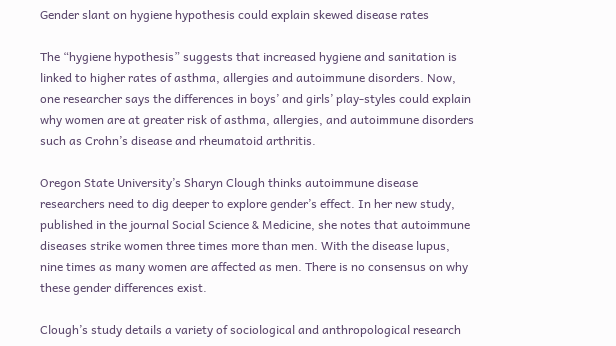Gender slant on hygiene hypothesis could explain skewed disease rates

The “hygiene hypothesis” suggests that increased hygiene and sanitation is linked to higher rates of asthma, allergies and autoimmune disorders. Now, one researcher says the differences in boys’ and girls’ play-styles could explain why women are at greater risk of asthma, allergies, and autoimmune disorders such as Crohn’s disease and rheumatoid arthritis.

Oregon State University’s Sharyn Clough thinks autoimmune disease researchers need to dig deeper to explore gender’s effect. In her new study, published in the journal Social Science & Medicine, she notes that autoimmune diseases strike women three times more than men. With the disease lupus, nine times as many women are affected as men. There is no consensus on why these gender differences exist.

Clough’s study details a variety of sociological and anthropological research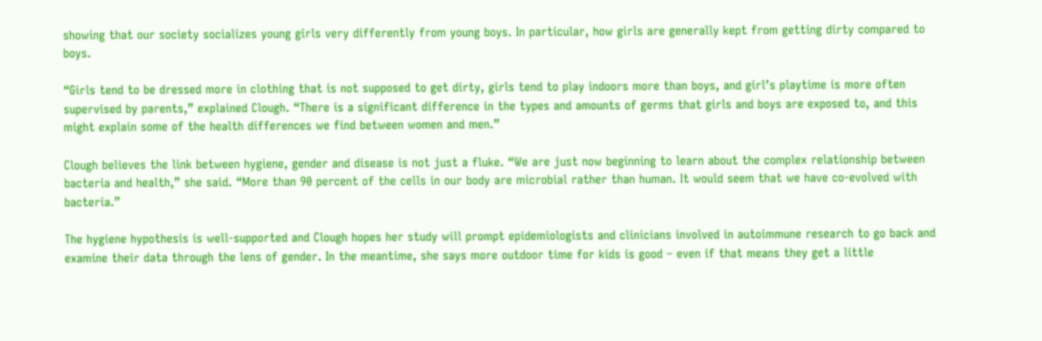showing that our society socializes young girls very differently from young boys. In particular, how girls are generally kept from getting dirty compared to boys.

“Girls tend to be dressed more in clothing that is not supposed to get dirty, girls tend to play indoors more than boys, and girl’s playtime is more often supervised by parents,” explained Clough. “There is a significant difference in the types and amounts of germs that girls and boys are exposed to, and this might explain some of the health differences we find between women and men.”

Clough believes the link between hygiene, gender and disease is not just a fluke. “We are just now beginning to learn about the complex relationship between bacteria and health,” she said. “More than 90 percent of the cells in our body are microbial rather than human. It would seem that we have co-evolved with bacteria.”

The hygiene hypothesis is well-supported and Clough hopes her study will prompt epidemiologists and clinicians involved in autoimmune research to go back and examine their data through the lens of gender. In the meantime, she says more outdoor time for kids is good – even if that means they get a little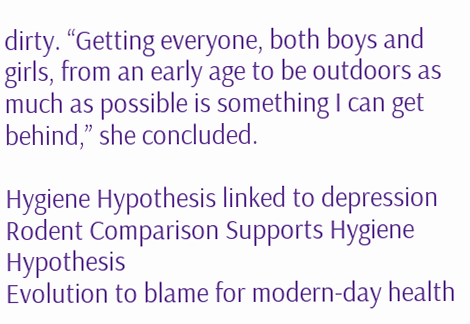dirty. “Getting everyone, both boys and girls, from an early age to be outdoors as much as possible is something I can get behind,” she concluded.

Hygiene Hypothesis linked to depression
Rodent Comparison Supports Hygiene Hypothesis
Evolution to blame for modern-day health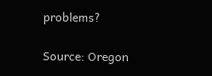problems?

Source: Oregon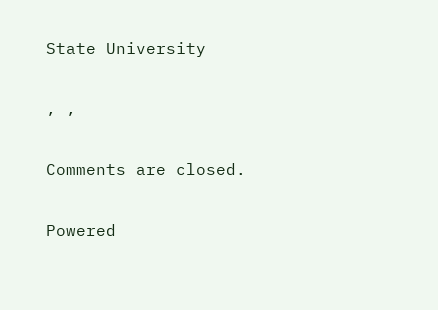State University

, ,

Comments are closed.

Powered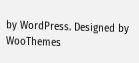by WordPress. Designed by WooThemes